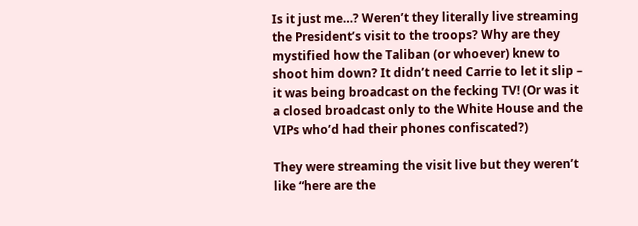Is it just me…? Weren’t they literally live streaming the President’s visit to the troops? Why are they mystified how the Taliban (or whoever) knew to shoot him down? It didn’t need Carrie to let it slip – it was being broadcast on the fecking TV! (Or was it a closed broadcast only to the White House and the VIPs who’d had their phones confiscated?)

They were streaming the visit live but they weren’t like “here are the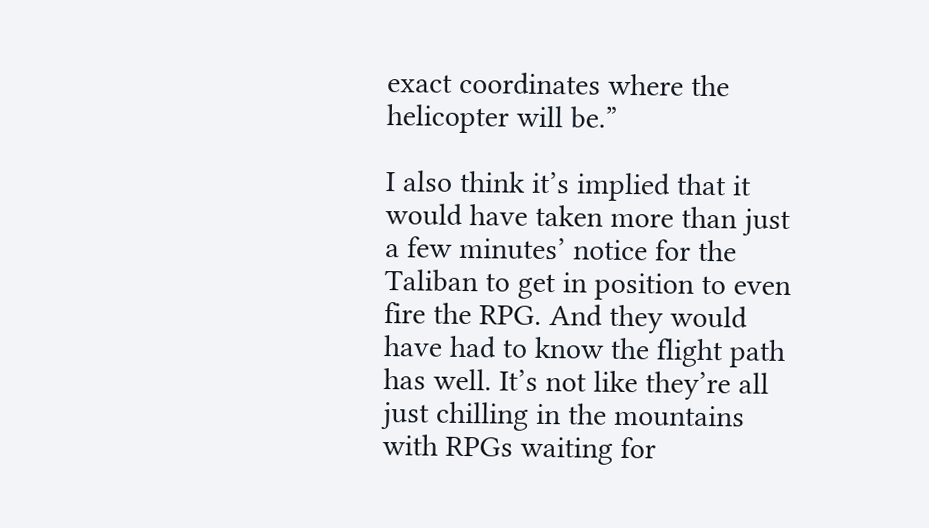exact coordinates where the helicopter will be.”

I also think it’s implied that it would have taken more than just a few minutes’ notice for the Taliban to get in position to even fire the RPG. And they would have had to know the flight path has well. It’s not like they’re all just chilling in the mountains with RPGs waiting for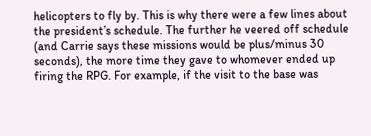helicopters to fly by. This is why there were a few lines about the president’s schedule. The further he veered off schedule (and Carrie says these missions would be plus/minus 30 seconds), the more time they gave to whomever ended up firing the RPG. For example, if the visit to the base was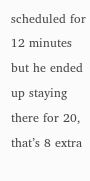scheduled for 12 minutes but he ended up staying there for 20, that’s 8 extra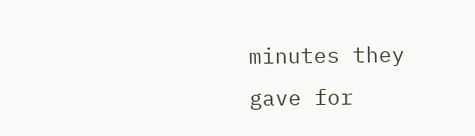minutes they gave for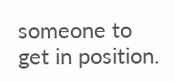someone to get in position.